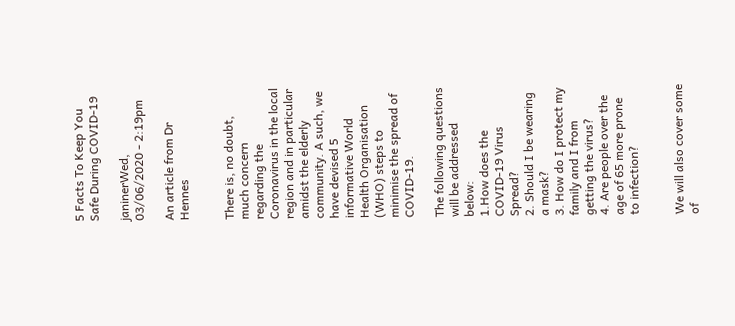5 Facts To Keep You Safe During COVID-19

janinerWed, 03/06/2020 - 2:19pm

An article from Dr Hennes


There is, no doubt, much concern regarding the Coronavirus in the local region and in particular amidst the elderly community. A such, we have devised 5 informative World Health Organisation (WHO) steps to minimise the spread of COVID-19.

The following questions will be addressed below:
1.How does the COVID-19 Virus Spread?
2. Should I be wearing a mask?
3. How do I protect my family and I from getting the virus?
4. Are people over the age of 65 more prone to infection?


We will also cover some of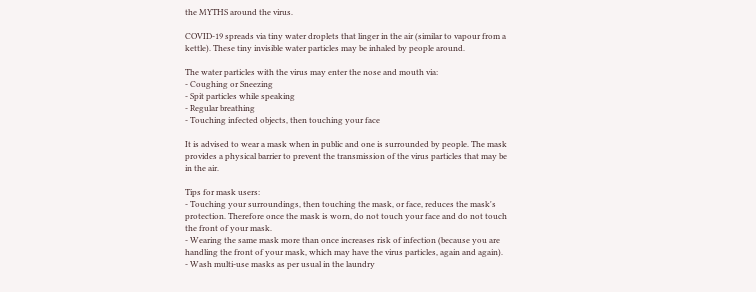the MYTHS around the virus.

COVID-19 spreads via tiny water droplets that linger in the air (similar to vapour from a kettle). These tiny invisible water particles may be inhaled by people around.

The water particles with the virus may enter the nose and mouth via:
- Coughing or Sneezing
- Spit particles while speaking
- Regular breathing
- Touching infected objects, then touching your face

It is advised to wear a mask when in public and one is surrounded by people. The mask provides a physical barrier to prevent the transmission of the virus particles that may be in the air.

Tips for mask users:
- Touching your surroundings, then touching the mask, or face, reduces the mask's protection. Therefore once the mask is worn, do not touch your face and do not touch the front of your mask.
- Wearing the same mask more than once increases risk of infection (because you are handling the front of your mask, which may have the virus particles, again and again).
- Wash multi-use masks as per usual in the laundry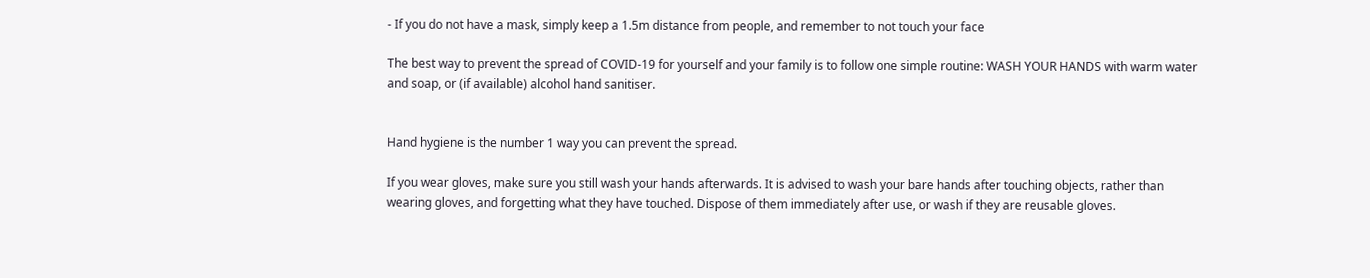- If you do not have a mask, simply keep a 1.5m distance from people, and remember to not touch your face

The best way to prevent the spread of COVID-19 for yourself and your family is to follow one simple routine: WASH YOUR HANDS with warm water and soap, or (if available) alcohol hand sanitiser.


Hand hygiene is the number 1 way you can prevent the spread.

If you wear gloves, make sure you still wash your hands afterwards. It is advised to wash your bare hands after touching objects, rather than wearing gloves, and forgetting what they have touched. Dispose of them immediately after use, or wash if they are reusable gloves.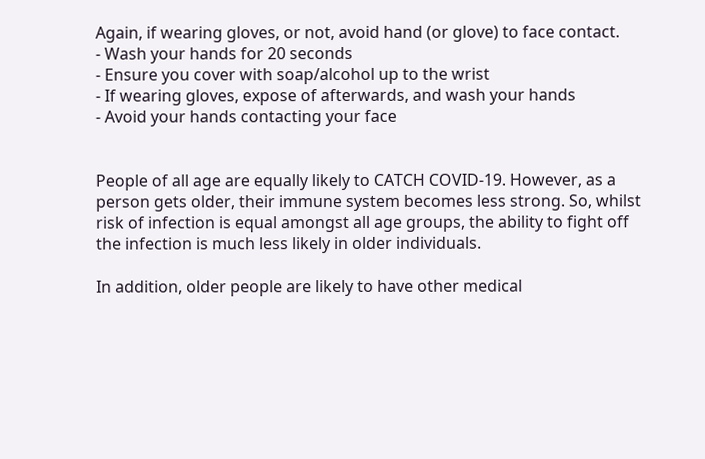Again, if wearing gloves, or not, avoid hand (or glove) to face contact.
- Wash your hands for 20 seconds
- Ensure you cover with soap/alcohol up to the wrist
- If wearing gloves, expose of afterwards, and wash your hands
- Avoid your hands contacting your face


People of all age are equally likely to CATCH COVID-19. However, as a person gets older, their immune system becomes less strong. So, whilst risk of infection is equal amongst all age groups, the ability to fight off the infection is much less likely in older individuals.

In addition, older people are likely to have other medical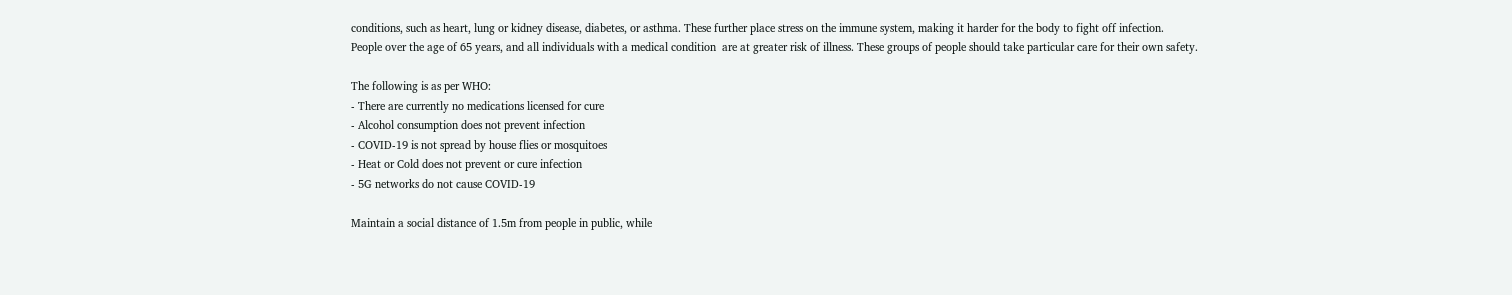conditions, such as heart, lung or kidney disease, diabetes, or asthma. These further place stress on the immune system, making it harder for the body to fight off infection.
People over the age of 65 years, and all individuals with a medical condition  are at greater risk of illness. These groups of people should take particular care for their own safety.

The following is as per WHO:
- There are currently no medications licensed for cure
- Alcohol consumption does not prevent infection
- COVID-19 is not spread by house flies or mosquitoes
- Heat or Cold does not prevent or cure infection
- 5G networks do not cause COVID-19

Maintain a social distance of 1.5m from people in public, while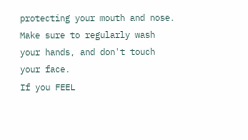protecting your mouth and nose. Make sure to regularly wash your hands, and don't touch your face.
If you FEEL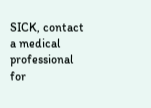SICK, contact a medical professional for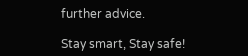further advice.

Stay smart, Stay safe!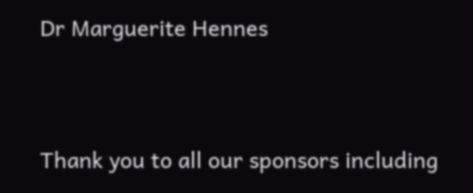Dr Marguerite Hennes


Thank you to all our sponsors including